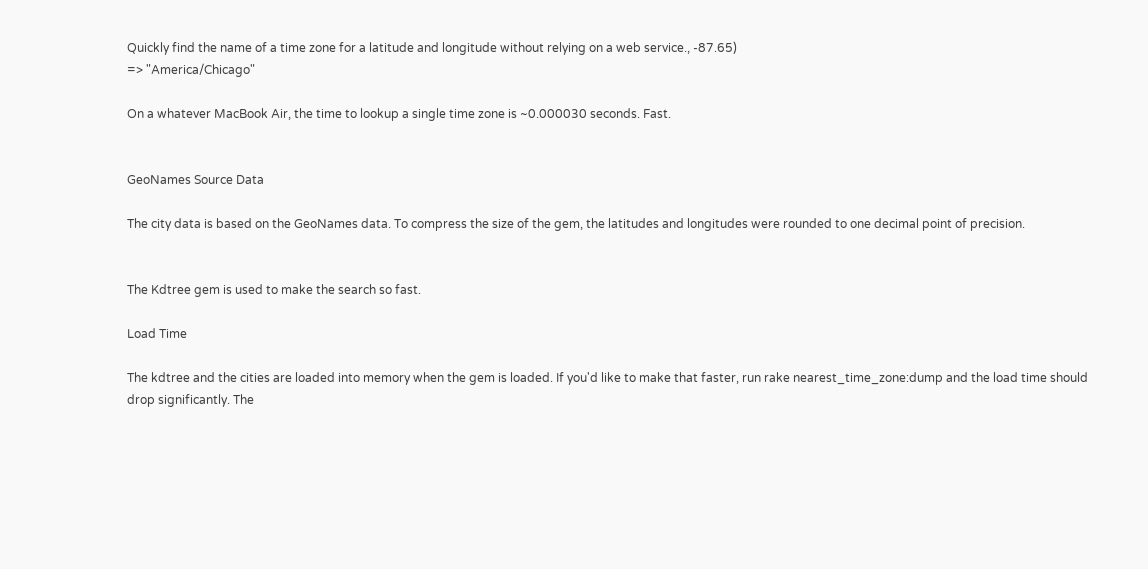Quickly find the name of a time zone for a latitude and longitude without relying on a web service., -87.65)
=> "America/Chicago"

On a whatever MacBook Air, the time to lookup a single time zone is ~0.000030 seconds. Fast.


GeoNames Source Data

The city data is based on the GeoNames data. To compress the size of the gem, the latitudes and longitudes were rounded to one decimal point of precision.


The Kdtree gem is used to make the search so fast.

Load Time

The kdtree and the cities are loaded into memory when the gem is loaded. If you'd like to make that faster, run rake nearest_time_zone:dump and the load time should drop significantly. The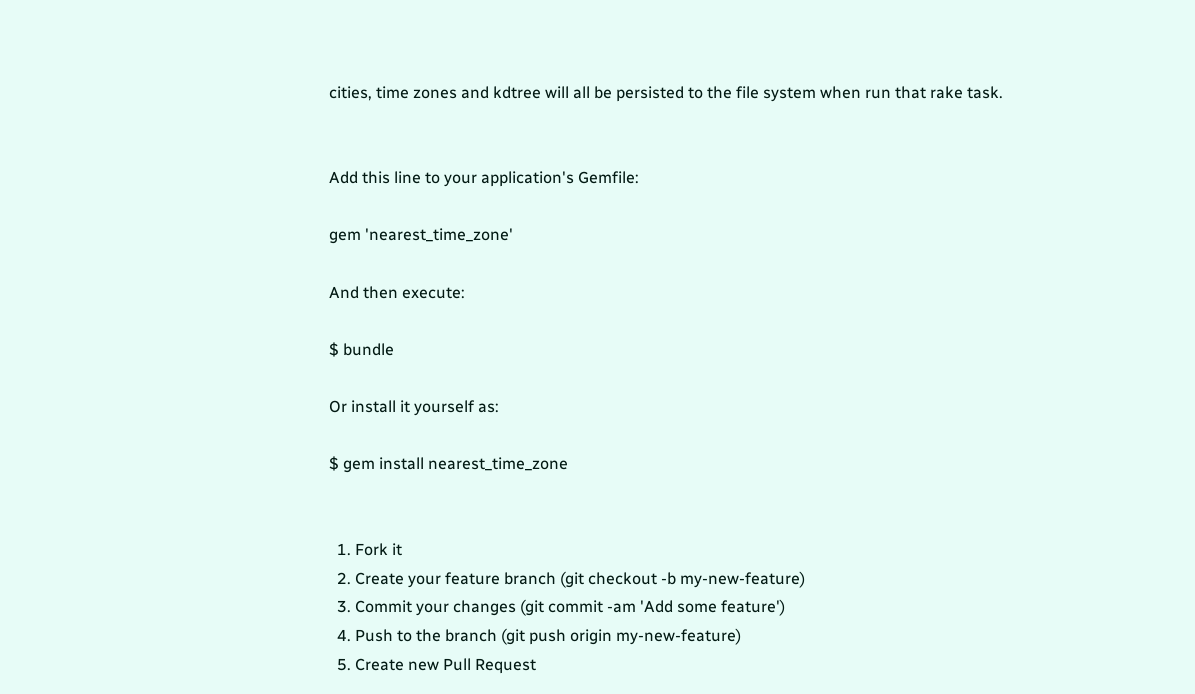cities, time zones and kdtree will all be persisted to the file system when run that rake task.


Add this line to your application's Gemfile:

gem 'nearest_time_zone'

And then execute:

$ bundle

Or install it yourself as:

$ gem install nearest_time_zone


  1. Fork it
  2. Create your feature branch (git checkout -b my-new-feature)
  3. Commit your changes (git commit -am 'Add some feature')
  4. Push to the branch (git push origin my-new-feature)
  5. Create new Pull Request